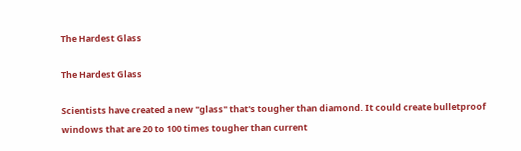The Hardest Glass

The Hardest Glass

Scientists have created a new "glass" that's tougher than diamond. It could create bulletproof windows that are 20 to 100 times tougher than current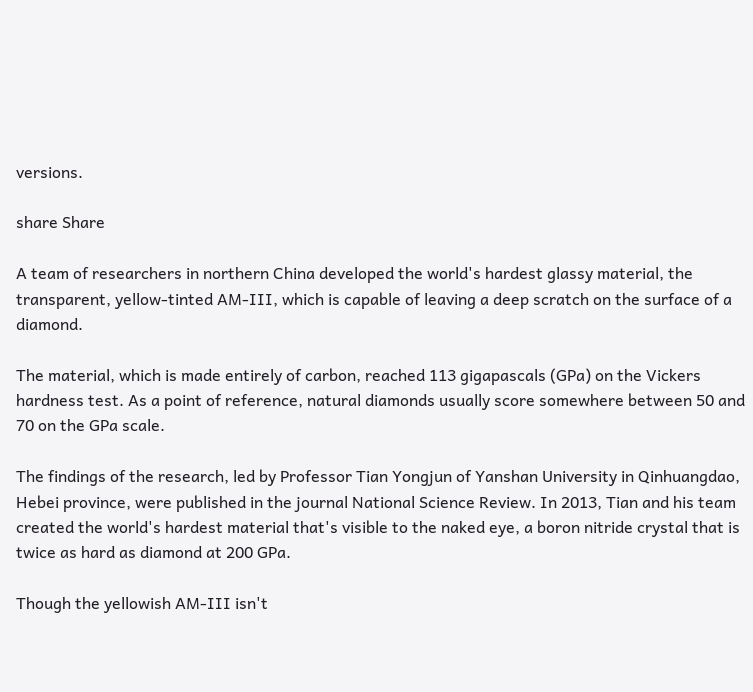versions.

share Share

A team of researchers in northern China developed the world's hardest glassy material, the transparent, yellow-tinted AM-III, which is capable of leaving a deep scratch on the surface of a diamond.

The material, which is made entirely of carbon, reached 113 gigapascals (GPa) on the Vickers hardness test. As a point of reference, natural diamonds usually score somewhere between 50 and 70 on the GPa scale.

The findings of the research, led by Professor Tian Yongjun of Yanshan University in Qinhuangdao, Hebei province, were published in the journal National Science Review. In 2013, Tian and his team created the world's hardest material that's visible to the naked eye, a boron nitride crystal that is twice as hard as diamond at 200 GPa.

Though the yellowish AM-III isn't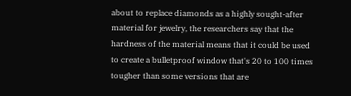about to replace diamonds as a highly sought-after material for jewelry, the researchers say that the hardness of the material means that it could be used to create a bulletproof window that's 20 to 100 times tougher than some versions that are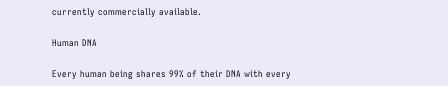currently commercially available.

Human DNA

Every human being shares 99% of their DNA with every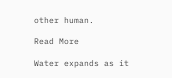other human.

Read More

Water expands as it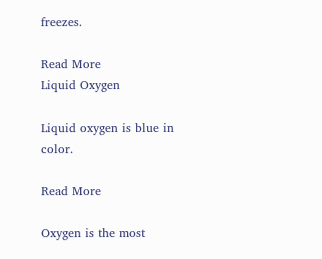freezes.

Read More
Liquid Oxygen

Liquid oxygen is blue in color.

Read More

Oxygen is the most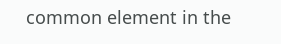common element in the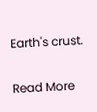Earth's crust.

Read More